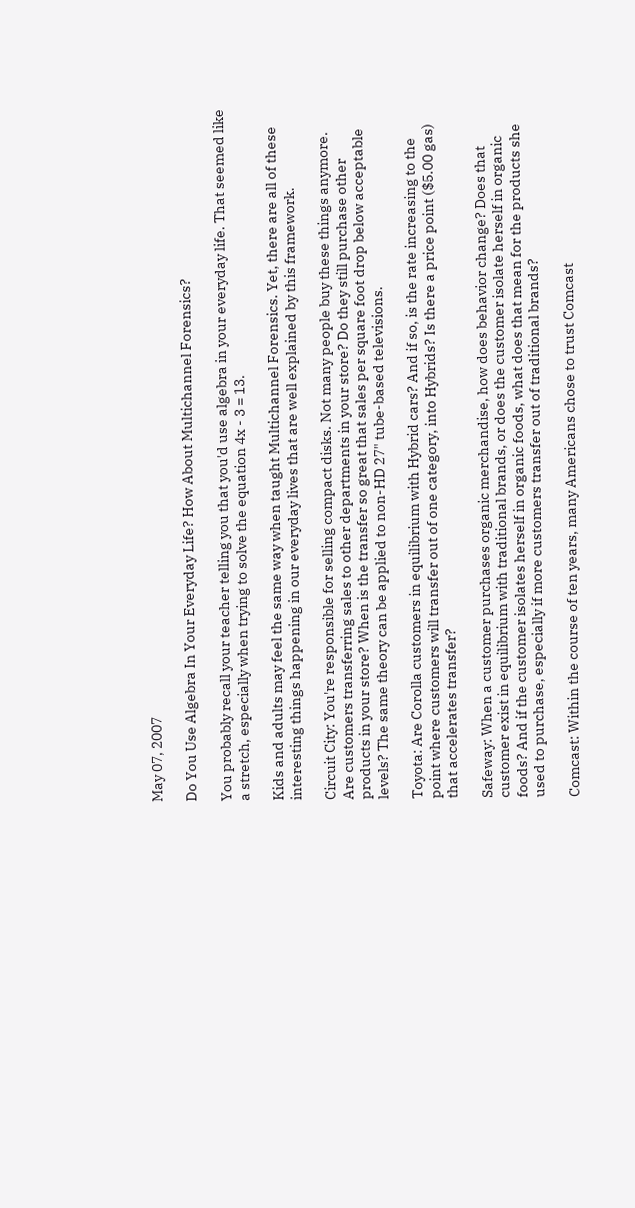May 07, 2007

Do You Use Algebra In Your Everyday Life? How About Multichannel Forensics?

You probably recall your teacher telling you that you'd use algebra in your everyday life. That seemed like a stretch, especially when trying to solve the equation 4x - 3 = 13.

Kids and adults may feel the same way when taught Multichannel Forensics. Yet, there are all of these interesting things happening in our everyday lives that are well explained by this framework.

Circuit City: You're responsible for selling compact disks. Not many people buy these things anymore. Are customers transferring sales to other departments in your store? Do they still purchase other products in your store? When is the transfer so great that sales per square foot drop below acceptable levels? The same theory can be applied to non-HD 27" tube-based televisions.

Toyota: Are Corolla customers in equilibrium with Hybrid cars? And if so, is the rate increasing to the point where customers will transfer out of one category, into Hybrids? Is there a price point ($5.00 gas) that accelerates transfer?

Safeway: When a customer purchases organic merchandise, how does behavior change? Does that customer exist in equilibrium with traditional brands, or does the customer isolate herself in organic foods? And if the customer isolates herself in organic foods, what does that mean for the products she used to purchase, especially if more customers transfer out of traditional brands?

Comcast: Within the course of ten years, many Americans chose to trust Comcast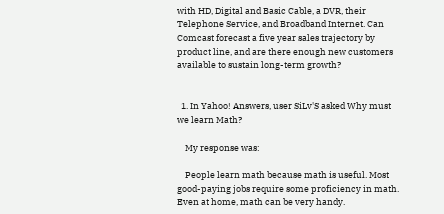with HD, Digital and Basic Cable, a DVR, their Telephone Service, and Broadband Internet. Can Comcast forecast a five year sales trajectory by product line, and are there enough new customers available to sustain long-term growth?


  1. In Yahoo! Answers, user SiLv'S asked Why must we learn Math?

    My response was:

    People learn math because math is useful. Most good-paying jobs require some proficiency in math. Even at home, math can be very handy.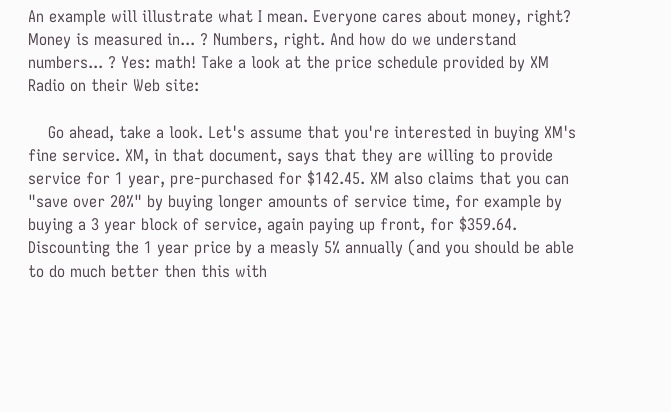An example will illustrate what I mean. Everyone cares about money, right? Money is measured in... ? Numbers, right. And how do we understand numbers... ? Yes: math! Take a look at the price schedule provided by XM Radio on their Web site:

    Go ahead, take a look. Let's assume that you're interested in buying XM's fine service. XM, in that document, says that they are willing to provide service for 1 year, pre-purchased for $142.45. XM also claims that you can "save over 20%" by buying longer amounts of service time, for example by buying a 3 year block of service, again paying up front, for $359.64. Discounting the 1 year price by a measly 5% annually (and you should be able to do much better then this with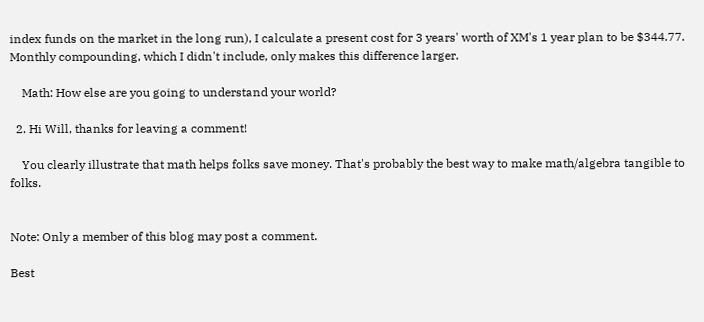index funds on the market in the long run), I calculate a present cost for 3 years' worth of XM's 1 year plan to be $344.77. Monthly compounding, which I didn't include, only makes this difference larger.

    Math: How else are you going to understand your world?

  2. Hi Will, thanks for leaving a comment!

    You clearly illustrate that math helps folks save money. That's probably the best way to make math/algebra tangible to folks.


Note: Only a member of this blog may post a comment.

Best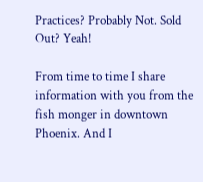Practices? Probably Not. Sold Out? Yeah!

From time to time I share information with you from the fish monger in downtown Phoenix. And I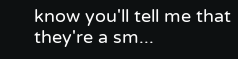know you'll tell me that they're a sm...